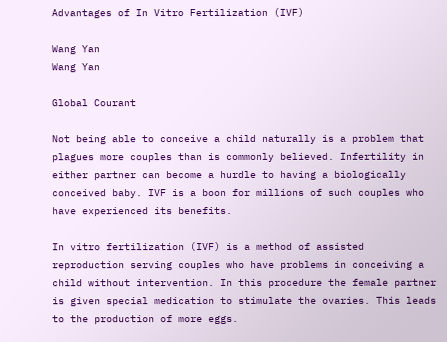Advantages of In Vitro Fertilization (IVF)

Wang Yan
Wang Yan

Global Courant

Not being able to conceive a child naturally is a problem that plagues more couples than is commonly believed. Infertility in either partner can become a hurdle to having a biologically conceived baby. IVF is a boon for millions of such couples who have experienced its benefits.

In vitro fertilization (IVF) is a method of assisted reproduction serving couples who have problems in conceiving a child without intervention. In this procedure the female partner is given special medication to stimulate the ovaries. This leads to the production of more eggs.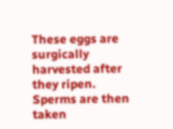These eggs are surgically harvested after they ripen. Sperms are then taken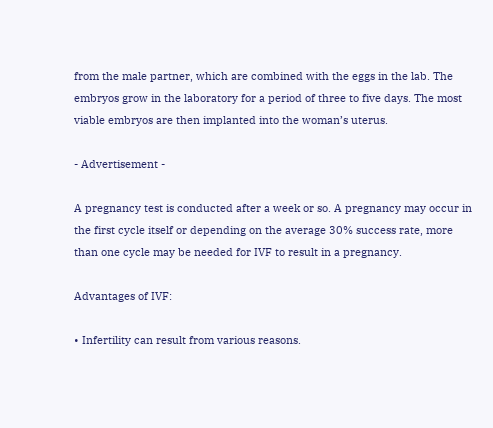from the male partner, which are combined with the eggs in the lab. The embryos grow in the laboratory for a period of three to five days. The most viable embryos are then implanted into the woman’s uterus.

- Advertisement -

A pregnancy test is conducted after a week or so. A pregnancy may occur in the first cycle itself or depending on the average 30% success rate, more than one cycle may be needed for IVF to result in a pregnancy.

Advantages of IVF:

• Infertility can result from various reasons.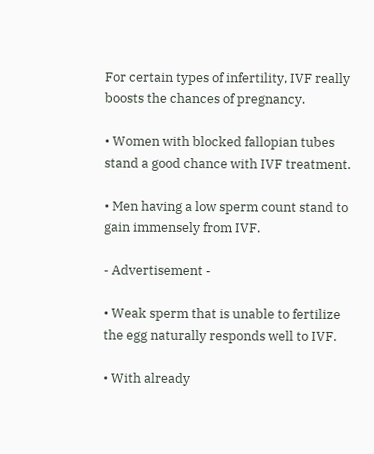For certain types of infertility, IVF really boosts the chances of pregnancy.

• Women with blocked fallopian tubes stand a good chance with IVF treatment.

• Men having a low sperm count stand to gain immensely from IVF.

- Advertisement -

• Weak sperm that is unable to fertilize the egg naturally responds well to IVF.

• With already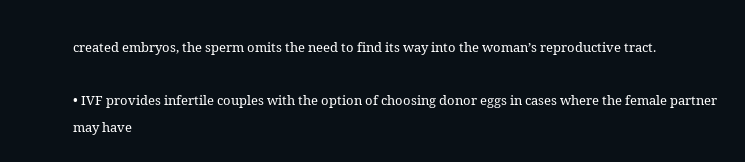created embryos, the sperm omits the need to find its way into the woman’s reproductive tract.

• IVF provides infertile couples with the option of choosing donor eggs in cases where the female partner may have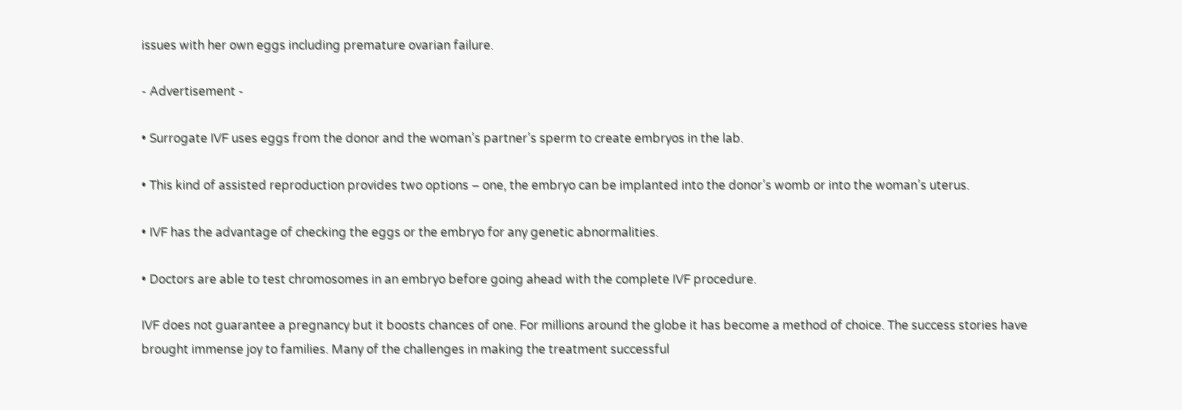issues with her own eggs including premature ovarian failure.

- Advertisement -

• Surrogate IVF uses eggs from the donor and the woman’s partner’s sperm to create embryos in the lab.

• This kind of assisted reproduction provides two options – one, the embryo can be implanted into the donor’s womb or into the woman’s uterus.

• IVF has the advantage of checking the eggs or the embryo for any genetic abnormalities.

• Doctors are able to test chromosomes in an embryo before going ahead with the complete IVF procedure.

IVF does not guarantee a pregnancy but it boosts chances of one. For millions around the globe it has become a method of choice. The success stories have brought immense joy to families. Many of the challenges in making the treatment successful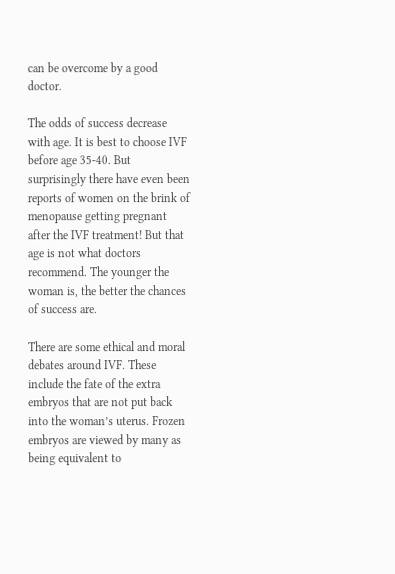can be overcome by a good doctor.

The odds of success decrease with age. It is best to choose IVF before age 35-40. But surprisingly there have even been reports of women on the brink of menopause getting pregnant after the IVF treatment! But that age is not what doctors recommend. The younger the woman is, the better the chances of success are.

There are some ethical and moral debates around IVF. These include the fate of the extra embryos that are not put back into the woman’s uterus. Frozen embryos are viewed by many as being equivalent to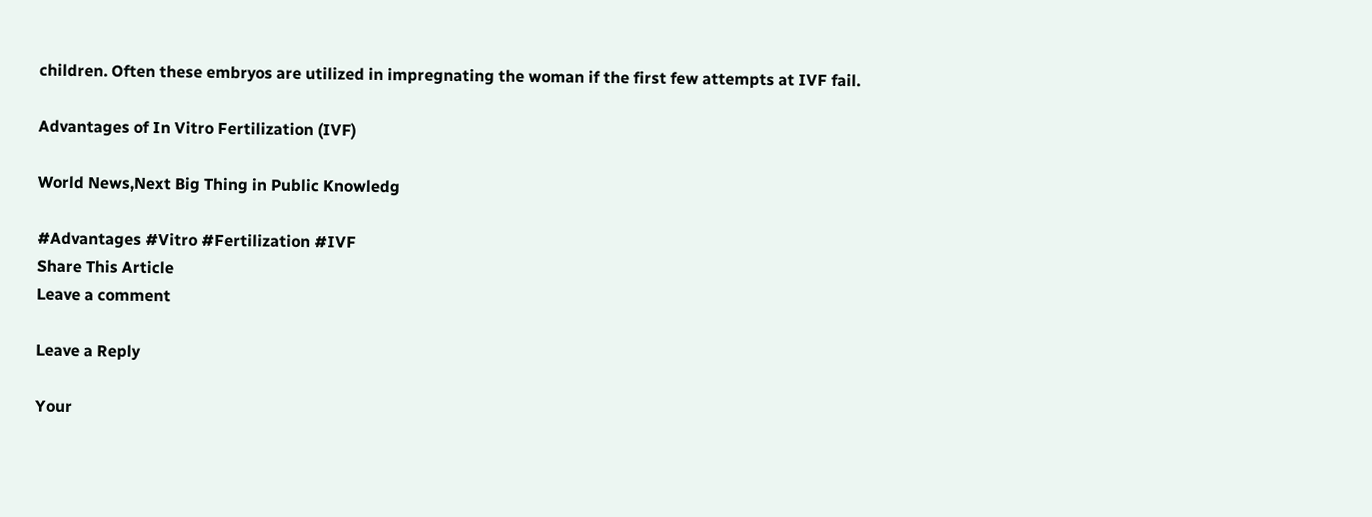children. Often these embryos are utilized in impregnating the woman if the first few attempts at IVF fail.

Advantages of In Vitro Fertilization (IVF)

World News,Next Big Thing in Public Knowledg

#Advantages #Vitro #Fertilization #IVF
Share This Article
Leave a comment

Leave a Reply

Your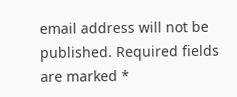email address will not be published. Required fields are marked *